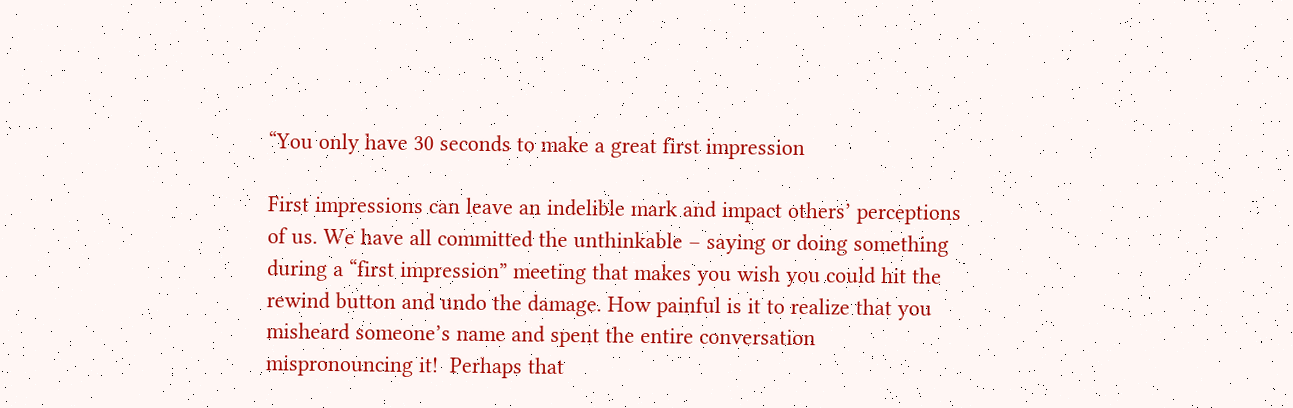“You only have 30 seconds to make a great first impression

First impressions can leave an indelible mark and impact others’ perceptions of us. We have all committed the unthinkable – saying or doing something during a “first impression” meeting that makes you wish you could hit the rewind button and undo the damage. How painful is it to realize that you misheard someone’s name and spent the entire conversation mispronouncing it!  Perhaps that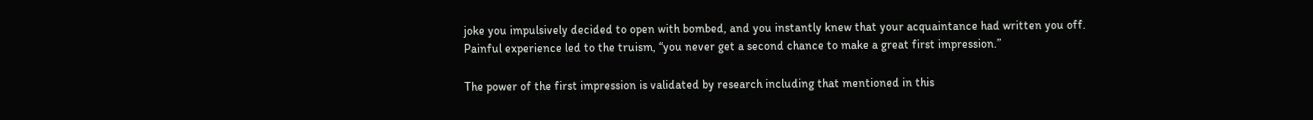joke you impulsively decided to open with bombed, and you instantly knew that your acquaintance had written you off. Painful experience led to the truism, “you never get a second chance to make a great first impression.”

The power of the first impression is validated by research including that mentioned in this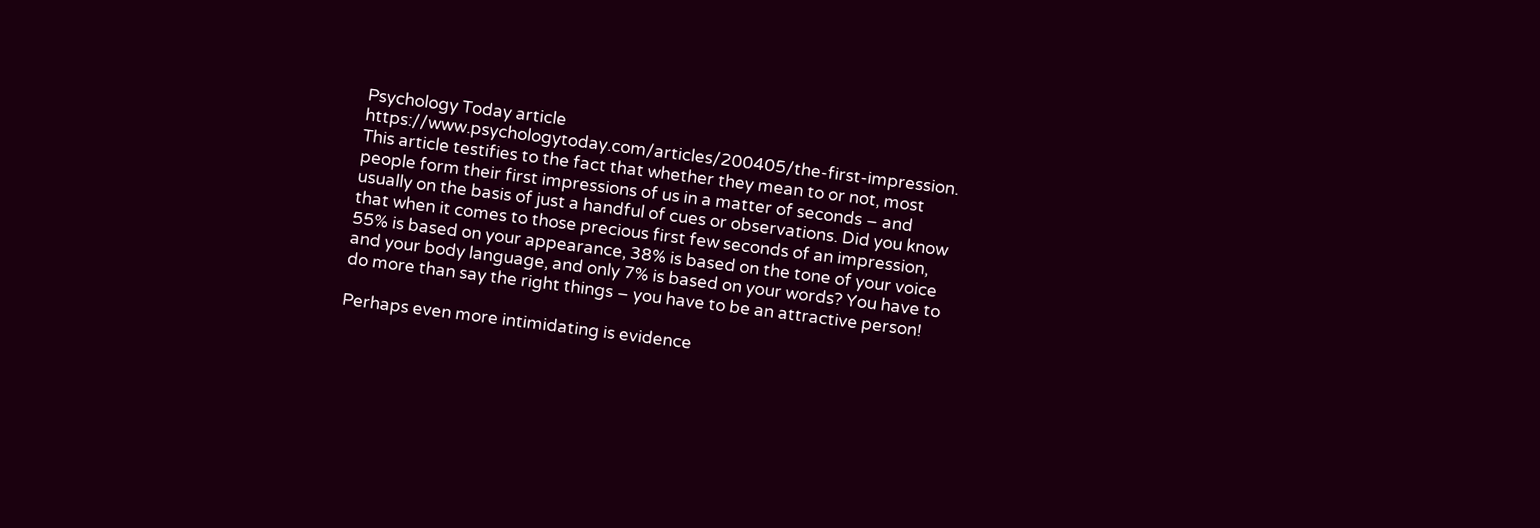Psychology Today article https://www.psychologytoday.com/articles/200405/the-first-impression. This article testifies to the fact that whether they mean to or not, most people form their first impressions of us in a matter of seconds – and usually on the basis of just a handful of cues or observations. Did you know that when it comes to those precious first few seconds of an impression, 55% is based on your appearance, 38% is based on the tone of your voice and your body language, and only 7% is based on your words? You have to do more than say the right things – you have to be an attractive person!

Perhaps even more intimidating is evidence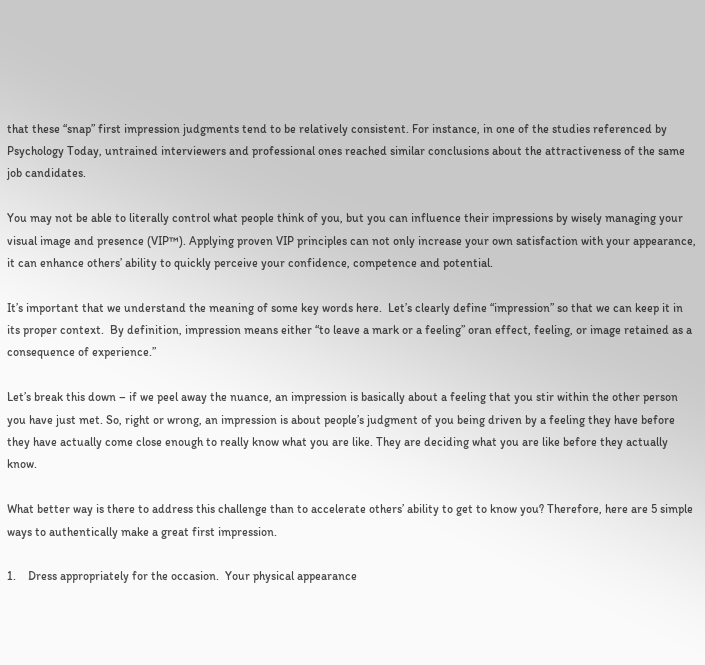that these “snap” first impression judgments tend to be relatively consistent. For instance, in one of the studies referenced by Psychology Today, untrained interviewers and professional ones reached similar conclusions about the attractiveness of the same job candidates.

You may not be able to literally control what people think of you, but you can influence their impressions by wisely managing your visual image and presence (VIP™). Applying proven VIP principles can not only increase your own satisfaction with your appearance, it can enhance others’ ability to quickly perceive your confidence, competence and potential.

It’s important that we understand the meaning of some key words here.  Let’s clearly define “impression” so that we can keep it in its proper context.  By definition, impression means either “to leave a mark or a feeling” oran effect, feeling, or image retained as a consequence of experience.”

Let’s break this down – if we peel away the nuance, an impression is basically about a feeling that you stir within the other person you have just met. So, right or wrong, an impression is about people’s judgment of you being driven by a feeling they have before they have actually come close enough to really know what you are like. They are deciding what you are like before they actually know.

What better way is there to address this challenge than to accelerate others’ ability to get to know you? Therefore, here are 5 simple ways to authentically make a great first impression.

1.    Dress appropriately for the occasion.  Your physical appearance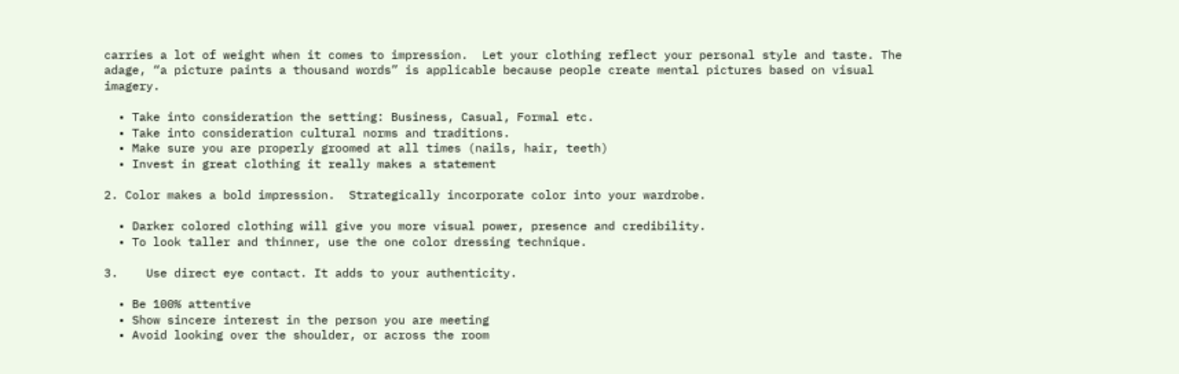carries a lot of weight when it comes to impression.  Let your clothing reflect your personal style and taste. The adage, “a picture paints a thousand words” is applicable because people create mental pictures based on visual imagery.

  • Take into consideration the setting: Business, Casual, Formal etc.
  • Take into consideration cultural norms and traditions.
  • Make sure you are properly groomed at all times (nails, hair, teeth)
  • Invest in great clothing it really makes a statement

2. Color makes a bold impression.  Strategically incorporate color into your wardrobe.

  • Darker colored clothing will give you more visual power, presence and credibility.
  • To look taller and thinner, use the one color dressing technique.

3.    Use direct eye contact. It adds to your authenticity.

  • Be 100% attentive
  • Show sincere interest in the person you are meeting
  • Avoid looking over the shoulder, or across the room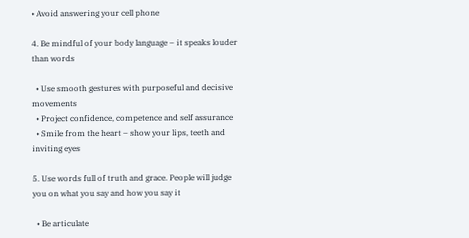• Avoid answering your cell phone

4. Be mindful of your body language – it speaks louder than words

  • Use smooth gestures with purposeful and decisive movements
  • Project confidence, competence and self assurance
  • Smile from the heart – show your lips, teeth and inviting eyes

5. Use words full of truth and grace. People will judge you on what you say and how you say it

  • Be articulate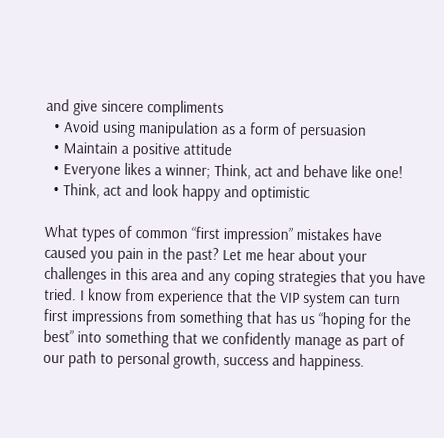and give sincere compliments
  • Avoid using manipulation as a form of persuasion
  • Maintain a positive attitude
  • Everyone likes a winner; Think, act and behave like one!
  • Think, act and look happy and optimistic

What types of common “first impression” mistakes have caused you pain in the past? Let me hear about your challenges in this area and any coping strategies that you have tried. I know from experience that the VIP system can turn first impressions from something that has us “hoping for the best” into something that we confidently manage as part of our path to personal growth, success and happiness.